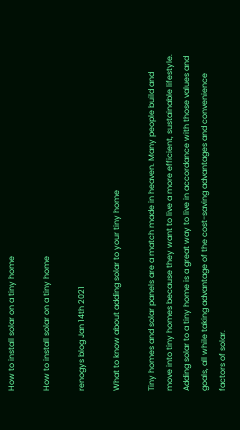How to install solar on a tiny home

How to install solar on a tiny home

renogys blog Jan 14th 2021

What to know about adding solar to your tiny home

Tiny homes and solar panels are a match made in heaven. Many people build and move into tiny homes because they want to live a more efficient, sustainable lifestyle. Adding solar to a tiny home is a great way to live in accordance with those values and goals, all while taking advantage of the cost-saving advantages and convenience factors of solar.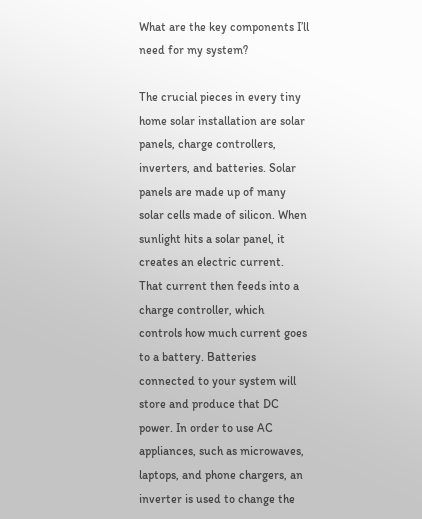What are the key components I’ll need for my system?

The crucial pieces in every tiny home solar installation are solar panels, charge controllers, inverters, and batteries. Solar panels are made up of many solar cells made of silicon. When sunlight hits a solar panel, it creates an electric current. That current then feeds into a charge controller, which controls how much current goes to a battery. Batteries connected to your system will store and produce that DC power. In order to use AC appliances, such as microwaves, laptops, and phone chargers, an inverter is used to change the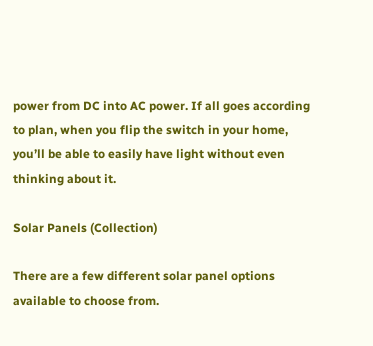power from DC into AC power. If all goes according to plan, when you flip the switch in your home, you’ll be able to easily have light without even thinking about it.

Solar Panels (Collection)

There are a few different solar panel options available to choose from.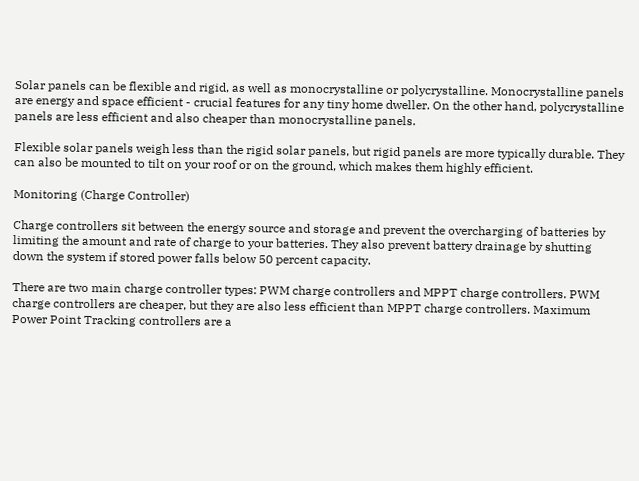Solar panels can be flexible and rigid, as well as monocrystalline or polycrystalline. Monocrystalline panels are energy and space efficient - crucial features for any tiny home dweller. On the other hand, polycrystalline panels are less efficient and also cheaper than monocrystalline panels.

Flexible solar panels weigh less than the rigid solar panels, but rigid panels are more typically durable. They can also be mounted to tilt on your roof or on the ground, which makes them highly efficient.

Monitoring (Charge Controller)

Charge controllers sit between the energy source and storage and prevent the overcharging of batteries by limiting the amount and rate of charge to your batteries. They also prevent battery drainage by shutting down the system if stored power falls below 50 percent capacity.

There are two main charge controller types: PWM charge controllers and MPPT charge controllers. PWM charge controllers are cheaper, but they are also less efficient than MPPT charge controllers. Maximum Power Point Tracking controllers are a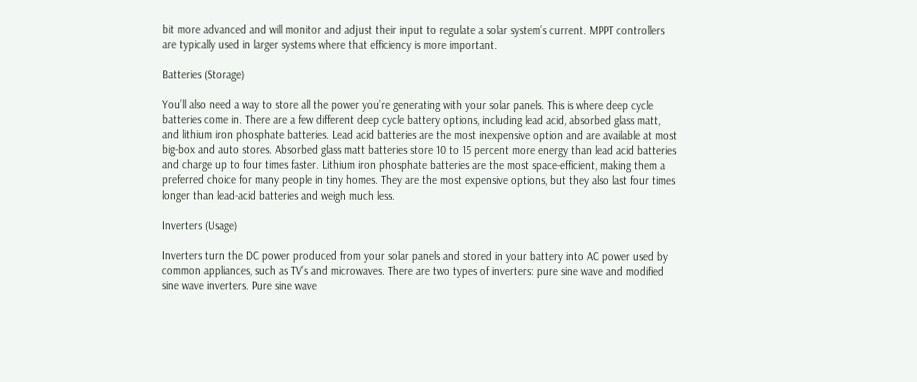bit more advanced and will monitor and adjust their input to regulate a solar system’s current. MPPT controllers are typically used in larger systems where that efficiency is more important.

Batteries (Storage)

You’ll also need a way to store all the power you’re generating with your solar panels. This is where deep cycle batteries come in. There are a few different deep cycle battery options, including lead acid, absorbed glass matt, and lithium iron phosphate batteries. Lead acid batteries are the most inexpensive option and are available at most big-box and auto stores. Absorbed glass matt batteries store 10 to 15 percent more energy than lead acid batteries and charge up to four times faster. Lithium iron phosphate batteries are the most space-efficient, making them a preferred choice for many people in tiny homes. They are the most expensive options, but they also last four times longer than lead-acid batteries and weigh much less.

Inverters (Usage)

Inverters turn the DC power produced from your solar panels and stored in your battery into AC power used by common appliances, such as TV’s and microwaves. There are two types of inverters: pure sine wave and modified sine wave inverters. Pure sine wave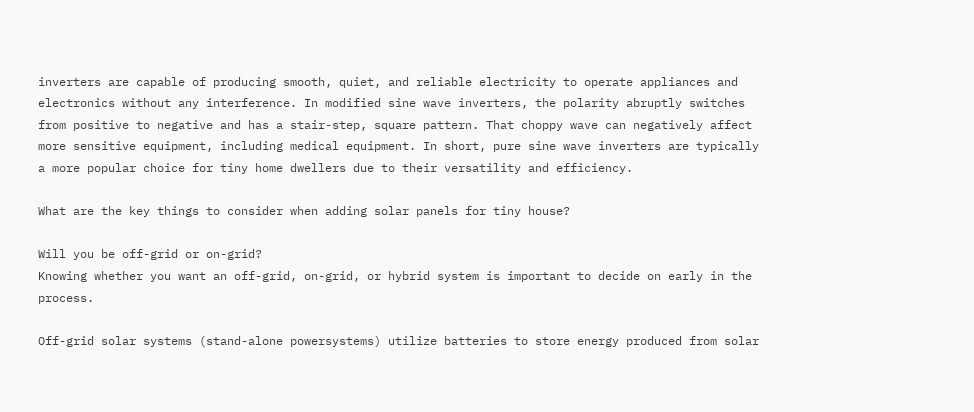inverters are capable of producing smooth, quiet, and reliable electricity to operate appliances and electronics without any interference. In modified sine wave inverters, the polarity abruptly switches from positive to negative and has a stair-step, square pattern. That choppy wave can negatively affect more sensitive equipment, including medical equipment. In short, pure sine wave inverters are typically a more popular choice for tiny home dwellers due to their versatility and efficiency.

What are the key things to consider when adding solar panels for tiny house?

Will you be off-grid or on-grid?
Knowing whether you want an off-grid, on-grid, or hybrid system is important to decide on early in the process.

Off-grid solar systems (stand-alone powersystems) utilize batteries to store energy produced from solar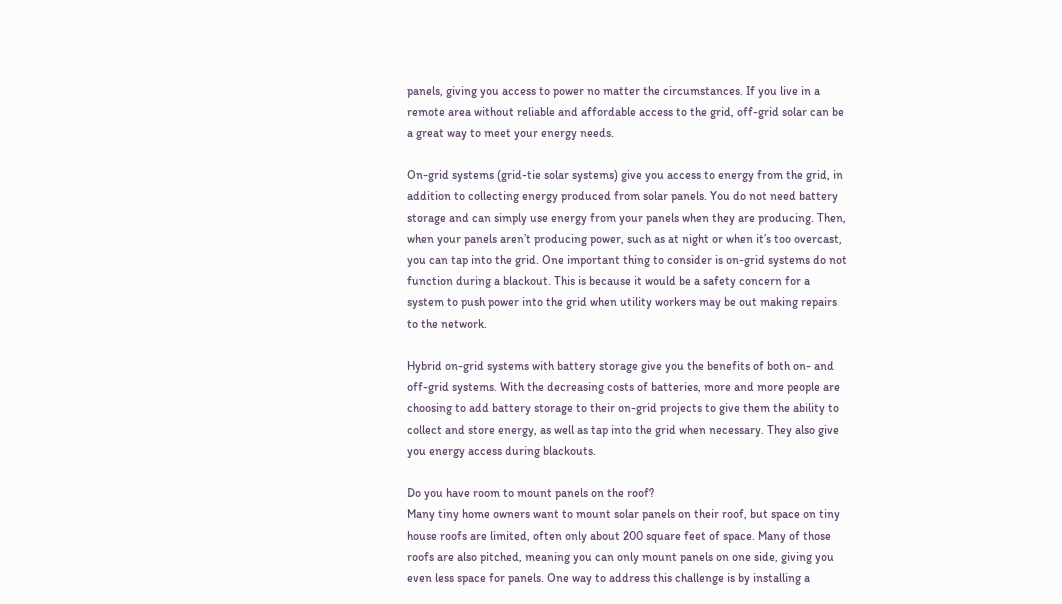panels, giving you access to power no matter the circumstances. If you live in a remote area without reliable and affordable access to the grid, off-grid solar can be a great way to meet your energy needs.

On-grid systems (grid-tie solar systems) give you access to energy from the grid, in addition to collecting energy produced from solar panels. You do not need battery storage and can simply use energy from your panels when they are producing. Then, when your panels aren’t producing power, such as at night or when it’s too overcast, you can tap into the grid. One important thing to consider is on-grid systems do not function during a blackout. This is because it would be a safety concern for a system to push power into the grid when utility workers may be out making repairs to the network.

Hybrid on-grid systems with battery storage give you the benefits of both on- and off-grid systems. With the decreasing costs of batteries, more and more people are choosing to add battery storage to their on-grid projects to give them the ability to collect and store energy, as well as tap into the grid when necessary. They also give you energy access during blackouts.

Do you have room to mount panels on the roof?
Many tiny home owners want to mount solar panels on their roof, but space on tiny house roofs are limited, often only about 200 square feet of space. Many of those roofs are also pitched, meaning you can only mount panels on one side, giving you even less space for panels. One way to address this challenge is by installing a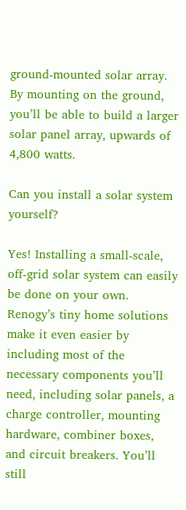ground-mounted solar array. By mounting on the ground, you’ll be able to build a larger solar panel array, upwards of 4,800 watts.

Can you install a solar system yourself?

Yes! Installing a small-scale, off-grid solar system can easily be done on your own. Renogy’s tiny home solutions make it even easier by including most of the necessary components you’ll need, including solar panels, a charge controller, mounting hardware, combiner boxes, and circuit breakers. You’ll still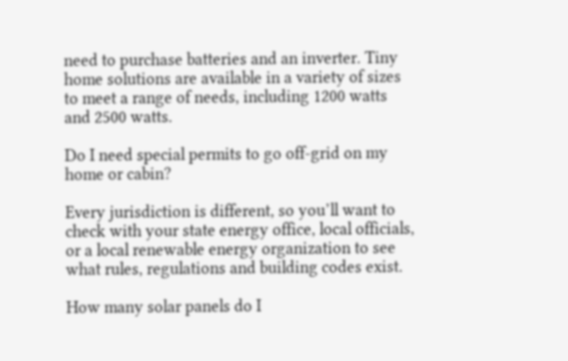need to purchase batteries and an inverter. Tiny home solutions are available in a variety of sizes to meet a range of needs, including 1200 watts and 2500 watts.

Do I need special permits to go off-grid on my home or cabin?

Every jurisdiction is different, so you’ll want to check with your state energy office, local officials, or a local renewable energy organization to see what rules, regulations and building codes exist.

How many solar panels do I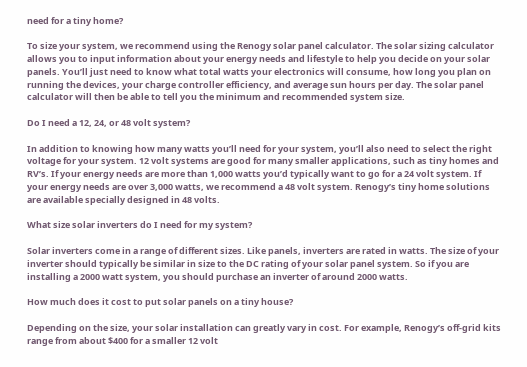need for a tiny home?

To size your system, we recommend using the Renogy solar panel calculator. The solar sizing calculator allows you to input information about your energy needs and lifestyle to help you decide on your solar panels. You’ll just need to know what total watts your electronics will consume, how long you plan on running the devices, your charge controller efficiency, and average sun hours per day. The solar panel calculator will then be able to tell you the minimum and recommended system size.

Do I need a 12, 24, or 48 volt system?

In addition to knowing how many watts you’ll need for your system, you’ll also need to select the right voltage for your system. 12 volt systems are good for many smaller applications, such as tiny homes and RV’s. If your energy needs are more than 1,000 watts you’d typically want to go for a 24 volt system. If your energy needs are over 3,000 watts, we recommend a 48 volt system. Renogy’s tiny home solutions are available specially designed in 48 volts.

What size solar inverters do I need for my system?

Solar inverters come in a range of different sizes. Like panels, inverters are rated in watts. The size of your inverter should typically be similar in size to the DC rating of your solar panel system. So if you are installing a 2000 watt system, you should purchase an inverter of around 2000 watts.

How much does it cost to put solar panels on a tiny house?

Depending on the size, your solar installation can greatly vary in cost. For example, Renogy’s off-grid kits range from about $400 for a smaller 12 volt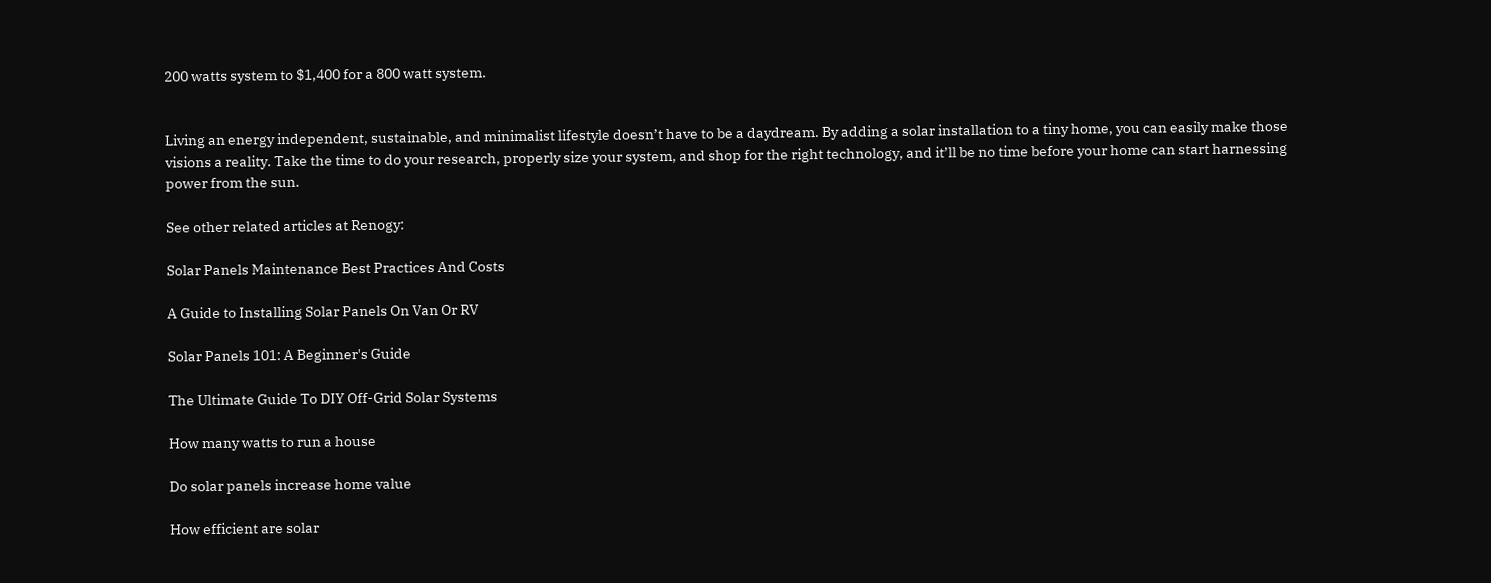200 watts system to $1,400 for a 800 watt system.


Living an energy independent, sustainable, and minimalist lifestyle doesn’t have to be a daydream. By adding a solar installation to a tiny home, you can easily make those visions a reality. Take the time to do your research, properly size your system, and shop for the right technology, and it’ll be no time before your home can start harnessing power from the sun.

See other related articles at Renogy:

Solar Panels Maintenance Best Practices And Costs

A Guide to Installing Solar Panels On Van Or RV

Solar Panels 101: A Beginner's Guide

The Ultimate Guide To DIY Off-Grid Solar Systems

How many watts to run a house

Do solar panels increase home value

How efficient are solar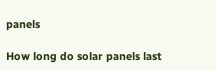panels

How long do solar panels last